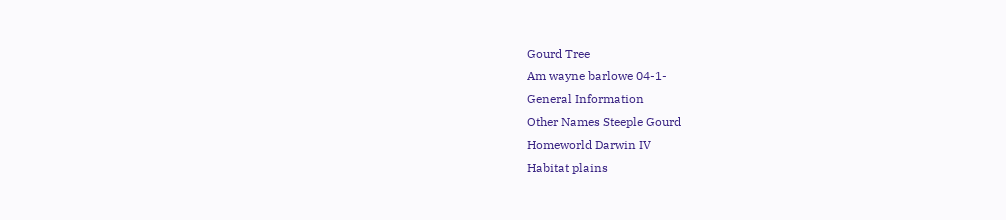Gourd Tree
Am wayne barlowe 04-1-
General Information
Other Names Steeple Gourd
Homeworld Darwin IV
Habitat plains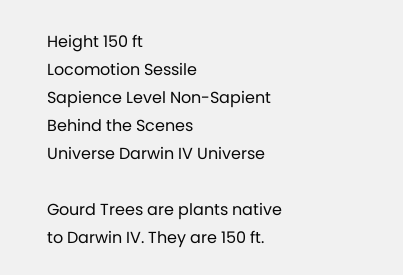Height 150 ft
Locomotion Sessile
Sapience Level Non-Sapient
Behind the Scenes
Universe Darwin IV Universe

Gourd Trees are plants native to Darwin IV. They are 150 ft.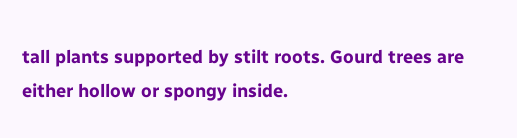tall plants supported by stilt roots. Gourd trees are either hollow or spongy inside.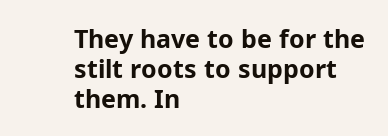They have to be for the stilt roots to support them. In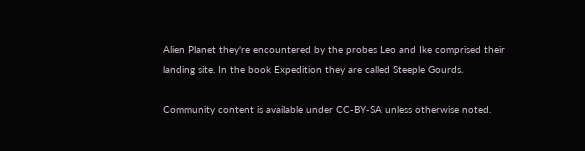Alien Planet they're encountered by the probes Leo and Ike comprised their landing site. In the book Expedition they are called Steeple Gourds.

Community content is available under CC-BY-SA unless otherwise noted.